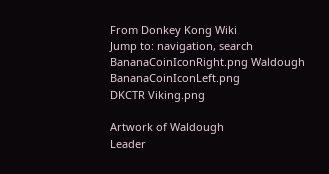From Donkey Kong Wiki
Jump to: navigation, search
BananaCoinIconRight.png Waldough BananaCoinIconLeft.png
DKCTR Viking.png

Artwork of Waldough
Leader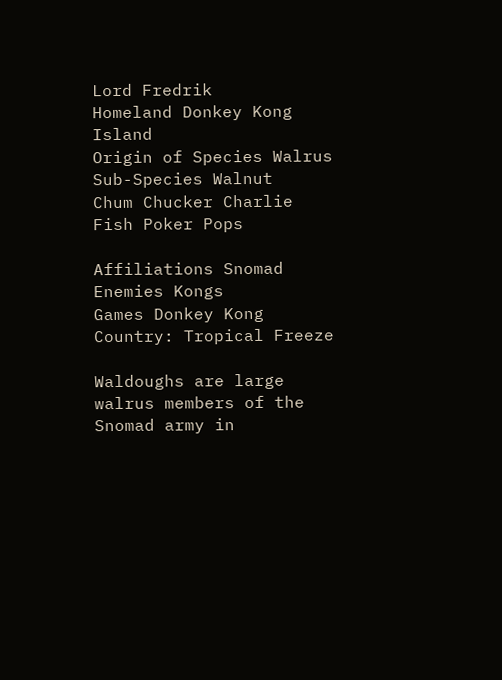Lord Fredrik
Homeland Donkey Kong Island
Origin of Species Walrus
Sub-Species Walnut
Chum Chucker Charlie
Fish Poker Pops

Affiliations Snomad
Enemies Kongs
Games Donkey Kong Country: Tropical Freeze

Waldoughs are large walrus members of the Snomad army in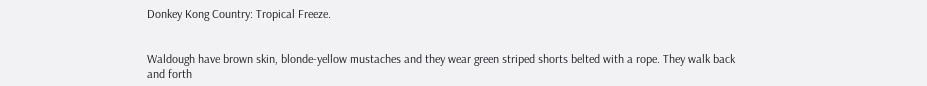Donkey Kong Country: Tropical Freeze.


Waldough have brown skin, blonde-yellow mustaches and they wear green striped shorts belted with a rope. They walk back and forth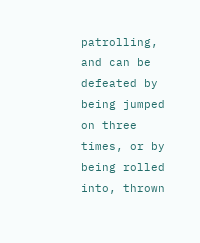patrolling, and can be defeated by being jumped on three times, or by being rolled into, thrown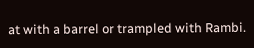at with a barrel or trampled with Rambi.